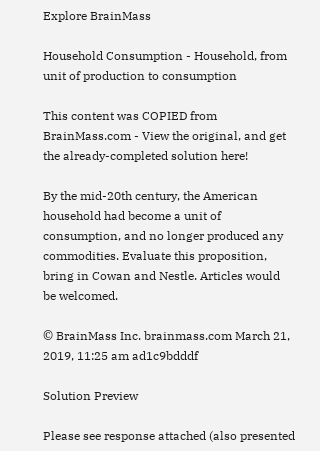Explore BrainMass

Household Consumption - Household, from unit of production to consumption

This content was COPIED from BrainMass.com - View the original, and get the already-completed solution here!

By the mid-20th century, the American household had become a unit of consumption, and no longer produced any commodities. Evaluate this proposition, bring in Cowan and Nestle. Articles would be welcomed.

© BrainMass Inc. brainmass.com March 21, 2019, 11:25 am ad1c9bdddf

Solution Preview

Please see response attached (also presented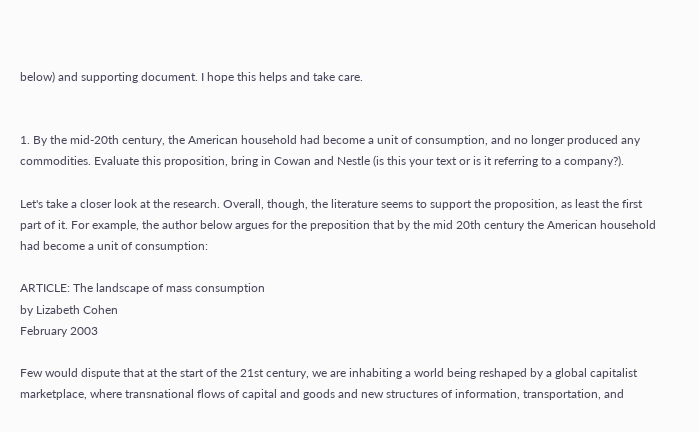below) and supporting document. I hope this helps and take care.


1. By the mid-20th century, the American household had become a unit of consumption, and no longer produced any commodities. Evaluate this proposition, bring in Cowan and Nestle (is this your text or is it referring to a company?).

Let's take a closer look at the research. Overall, though, the literature seems to support the proposition, as least the first part of it. For example, the author below argues for the preposition that by the mid 20th century the American household had become a unit of consumption:

ARTICLE: The landscape of mass consumption
by Lizabeth Cohen
February 2003

Few would dispute that at the start of the 21st century, we are inhabiting a world being reshaped by a global capitalist marketplace, where transnational flows of capital and goods and new structures of information, transportation, and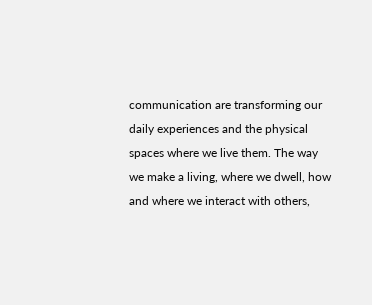communication are transforming our daily experiences and the physical spaces where we live them. The way we make a living, where we dwell, how and where we interact with others,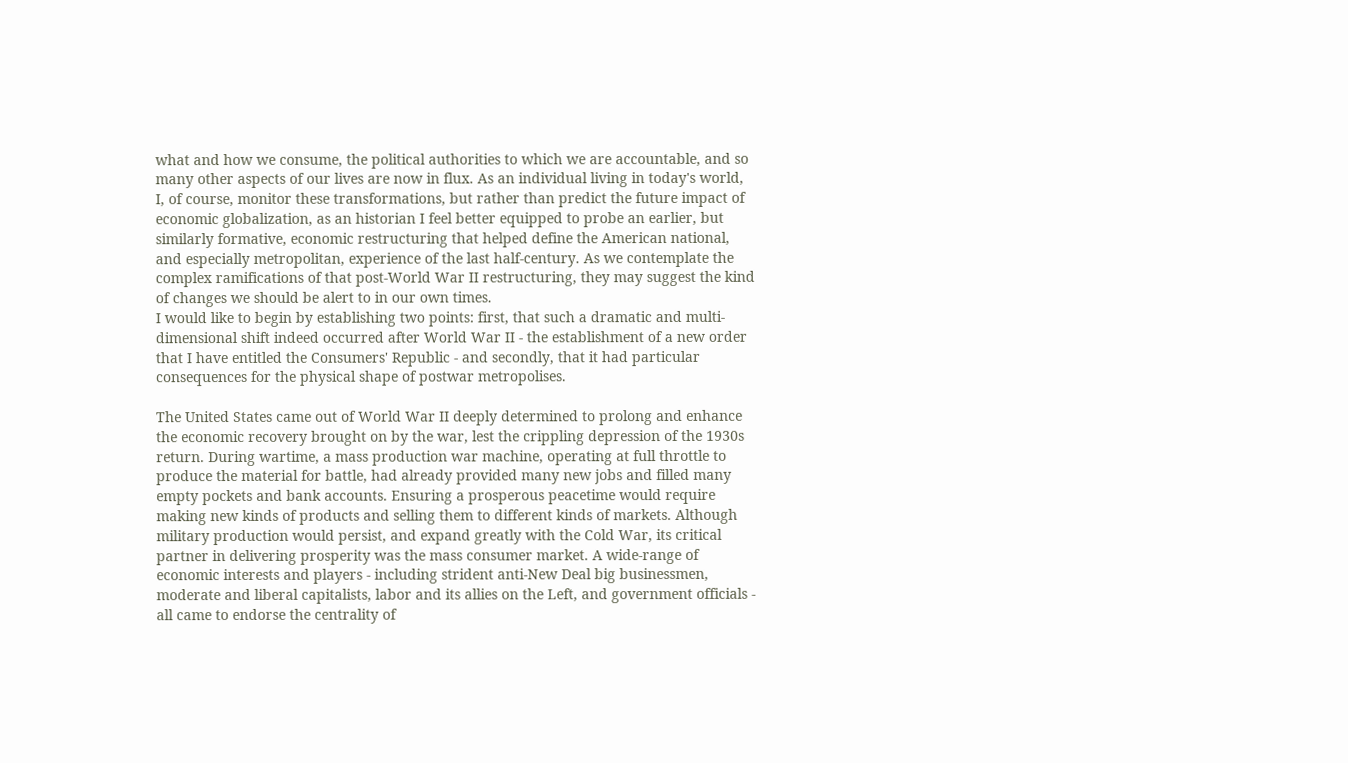what and how we consume, the political authorities to which we are accountable, and so many other aspects of our lives are now in flux. As an individual living in today's world, I, of course, monitor these transformations, but rather than predict the future impact of economic globalization, as an historian I feel better equipped to probe an earlier, but similarly formative, economic restructuring that helped define the American national, and especially metropolitan, experience of the last half-century. As we contemplate the complex ramifications of that post-World War II restructuring, they may suggest the kind of changes we should be alert to in our own times.
I would like to begin by establishing two points: first, that such a dramatic and multi-dimensional shift indeed occurred after World War II - the establishment of a new order that I have entitled the Consumers' Republic - and secondly, that it had particular consequences for the physical shape of postwar metropolises.

The United States came out of World War II deeply determined to prolong and enhance the economic recovery brought on by the war, lest the crippling depression of the 1930s return. During wartime, a mass production war machine, operating at full throttle to produce the material for battle, had already provided many new jobs and filled many empty pockets and bank accounts. Ensuring a prosperous peacetime would require making new kinds of products and selling them to different kinds of markets. Although military production would persist, and expand greatly with the Cold War, its critical partner in delivering prosperity was the mass consumer market. A wide-range of economic interests and players - including strident anti-New Deal big businessmen, moderate and liberal capitalists, labor and its allies on the Left, and government officials - all came to endorse the centrality of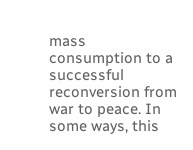mass consumption to a successful reconversion from war to peace. In some ways, this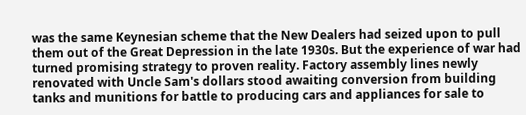was the same Keynesian scheme that the New Dealers had seized upon to pull them out of the Great Depression in the late 1930s. But the experience of war had turned promising strategy to proven reality. Factory assembly lines newly renovated with Uncle Sam's dollars stood awaiting conversion from building tanks and munitions for battle to producing cars and appliances for sale to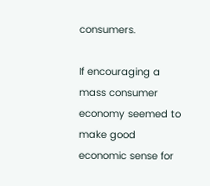consumers.

If encouraging a mass consumer economy seemed to make good economic sense for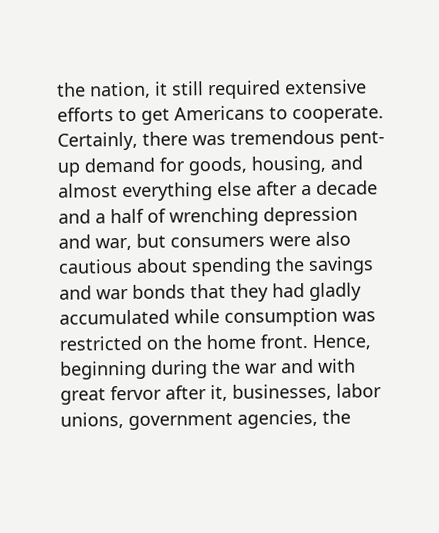the nation, it still required extensive efforts to get Americans to cooperate. Certainly, there was tremendous pent-up demand for goods, housing, and almost everything else after a decade and a half of wrenching depression and war, but consumers were also cautious about spending the savings and war bonds that they had gladly accumulated while consumption was restricted on the home front. Hence, beginning during the war and with great fervor after it, businesses, labor unions, government agencies, the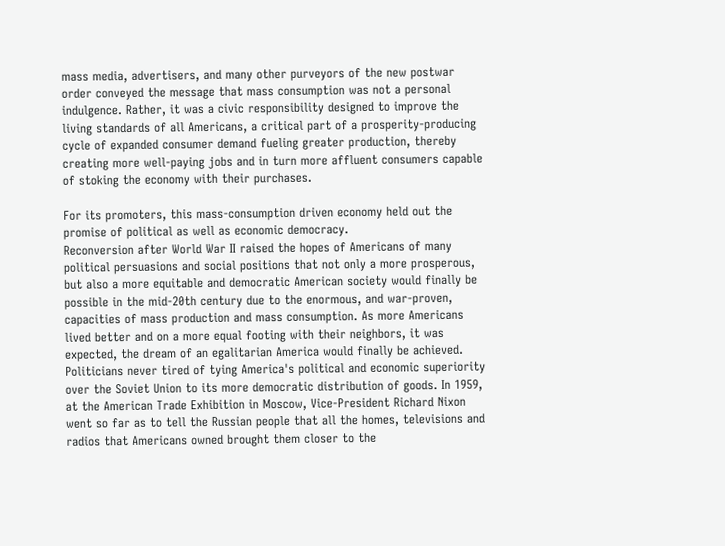mass media, advertisers, and many other purveyors of the new postwar order conveyed the message that mass consumption was not a personal indulgence. Rather, it was a civic responsibility designed to improve the living standards of all Americans, a critical part of a prosperity-producing cycle of expanded consumer demand fueling greater production, thereby creating more well-paying jobs and in turn more affluent consumers capable of stoking the economy with their purchases.

For its promoters, this mass-consumption driven economy held out the promise of political as well as economic democracy.
Reconversion after World War II raised the hopes of Americans of many political persuasions and social positions that not only a more prosperous, but also a more equitable and democratic American society would finally be possible in the mid-20th century due to the enormous, and war-proven, capacities of mass production and mass consumption. As more Americans lived better and on a more equal footing with their neighbors, it was expected, the dream of an egalitarian America would finally be achieved. Politicians never tired of tying America's political and economic superiority over the Soviet Union to its more democratic distribution of goods. In 1959, at the American Trade Exhibition in Moscow, Vice-President Richard Nixon went so far as to tell the Russian people that all the homes, televisions and radios that Americans owned brought them closer to the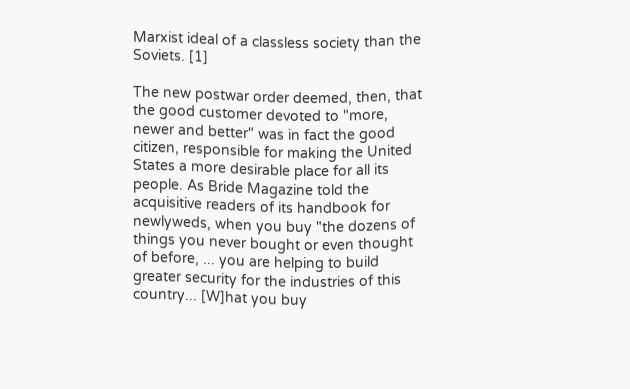Marxist ideal of a classless society than the Soviets. [1]

The new postwar order deemed, then, that the good customer devoted to "more, newer and better" was in fact the good citizen, responsible for making the United States a more desirable place for all its people. As Bride Magazine told the acquisitive readers of its handbook for newlyweds, when you buy "the dozens of things you never bought or even thought of before, ... you are helping to build greater security for the industries of this country... [W]hat you buy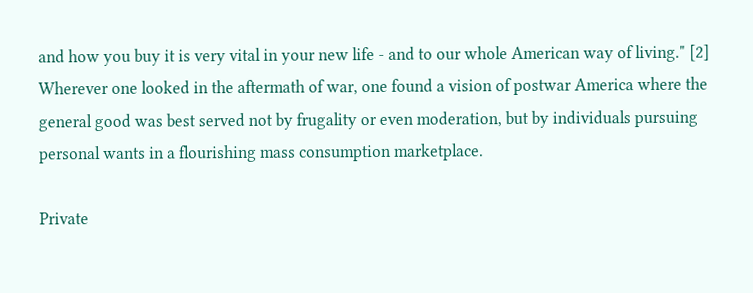and how you buy it is very vital in your new life - and to our whole American way of living." [2] Wherever one looked in the aftermath of war, one found a vision of postwar America where the general good was best served not by frugality or even moderation, but by individuals pursuing personal wants in a flourishing mass consumption marketplace.

Private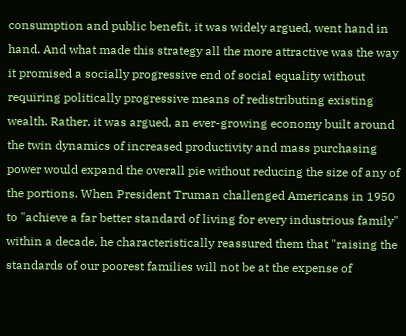consumption and public benefit, it was widely argued, went hand in hand. And what made this strategy all the more attractive was the way it promised a socially progressive end of social equality without requiring politically progressive means of redistributing existing wealth. Rather, it was argued, an ever-growing economy built around the twin dynamics of increased productivity and mass purchasing power would expand the overall pie without reducing the size of any of the portions. When President Truman challenged Americans in 1950 to "achieve a far better standard of living for every industrious family" within a decade, he characteristically reassured them that "raising the standards of our poorest families will not be at the expense of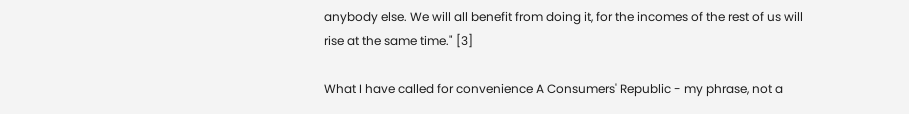anybody else. We will all benefit from doing it, for the incomes of the rest of us will rise at the same time." [3]

What I have called for convenience A Consumers' Republic - my phrase, not a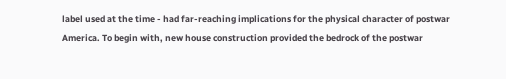label used at the time - had far-reaching implications for the physical character of postwar America. To begin with, new house construction provided the bedrock of the postwar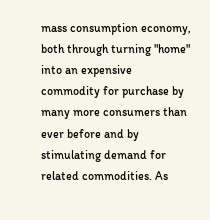mass consumption economy, both through turning "home" into an expensive commodity for purchase by many more consumers than ever before and by stimulating demand for related commodities. As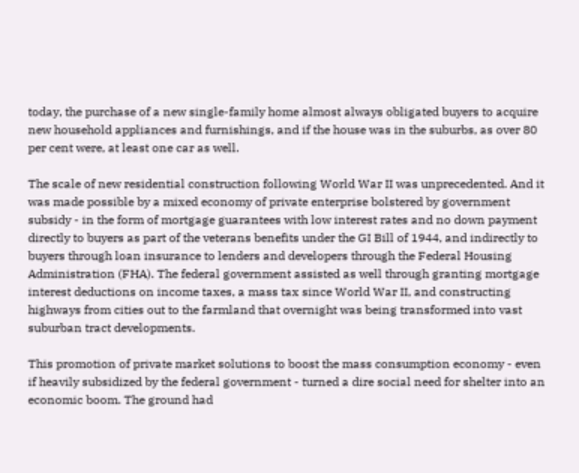today, the purchase of a new single-family home almost always obligated buyers to acquire new household appliances and furnishings, and if the house was in the suburbs, as over 80 per cent were, at least one car as well.

The scale of new residential construction following World War II was unprecedented. And it was made possible by a mixed economy of private enterprise bolstered by government subsidy - in the form of mortgage guarantees with low interest rates and no down payment directly to buyers as part of the veterans benefits under the GI Bill of 1944, and indirectly to buyers through loan insurance to lenders and developers through the Federal Housing Administration (FHA). The federal government assisted as well through granting mortgage interest deductions on income taxes, a mass tax since World War II, and constructing highways from cities out to the farmland that overnight was being transformed into vast suburban tract developments.

This promotion of private market solutions to boost the mass consumption economy - even if heavily subsidized by the federal government - turned a dire social need for shelter into an economic boom. The ground had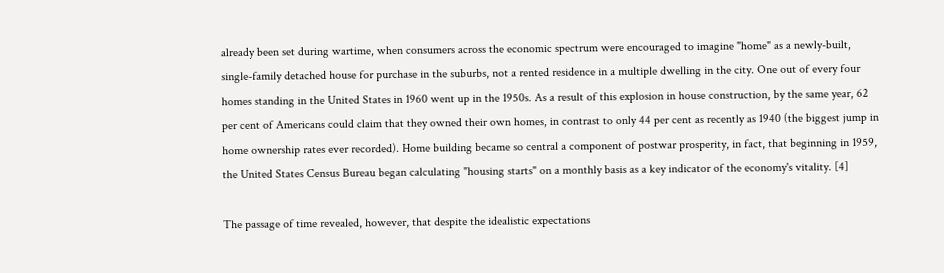already been set during wartime, when consumers across the economic spectrum were encouraged to imagine "home" as a newly-built, single-family detached house for purchase in the suburbs, not a rented residence in a multiple dwelling in the city. One out of every four homes standing in the United States in 1960 went up in the 1950s. As a result of this explosion in house construction, by the same year, 62 per cent of Americans could claim that they owned their own homes, in contrast to only 44 per cent as recently as 1940 (the biggest jump in home ownership rates ever recorded). Home building became so central a component of postwar prosperity, in fact, that beginning in 1959, the United States Census Bureau began calculating "housing starts" on a monthly basis as a key indicator of the economy's vitality. [4]

The passage of time revealed, however, that despite the idealistic expectations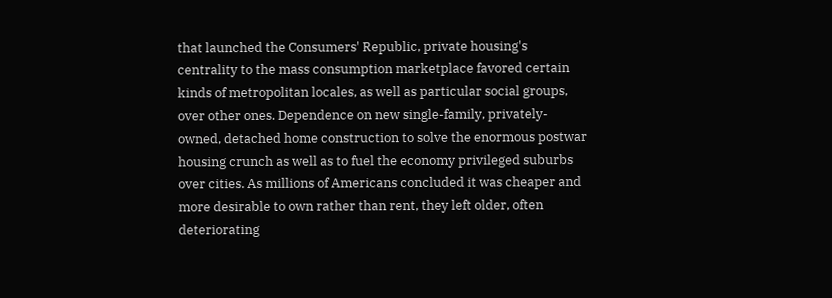that launched the Consumers' Republic, private housing's centrality to the mass consumption marketplace favored certain kinds of metropolitan locales, as well as particular social groups, over other ones. Dependence on new single-family, privately-owned, detached home construction to solve the enormous postwar housing crunch as well as to fuel the economy privileged suburbs over cities. As millions of Americans concluded it was cheaper and more desirable to own rather than rent, they left older, often deteriorating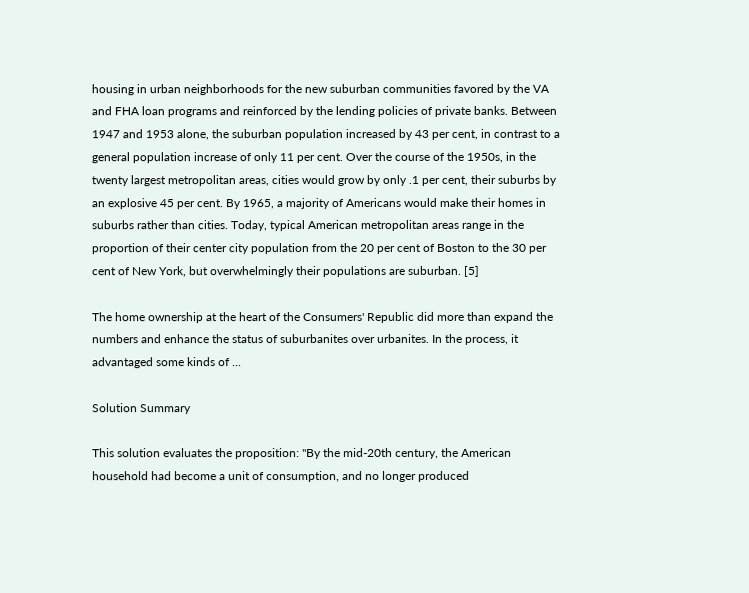housing in urban neighborhoods for the new suburban communities favored by the VA and FHA loan programs and reinforced by the lending policies of private banks. Between 1947 and 1953 alone, the suburban population increased by 43 per cent, in contrast to a general population increase of only 11 per cent. Over the course of the 1950s, in the twenty largest metropolitan areas, cities would grow by only .1 per cent, their suburbs by an explosive 45 per cent. By 1965, a majority of Americans would make their homes in suburbs rather than cities. Today, typical American metropolitan areas range in the proportion of their center city population from the 20 per cent of Boston to the 30 per cent of New York, but overwhelmingly their populations are suburban. [5]

The home ownership at the heart of the Consumers' Republic did more than expand the numbers and enhance the status of suburbanites over urbanites. In the process, it advantaged some kinds of ...

Solution Summary

This solution evaluates the proposition: "By the mid-20th century, the American household had become a unit of consumption, and no longer produced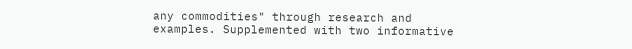any commodities" through research and examples. Supplemented with two informative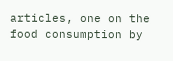articles, one on the food consumption by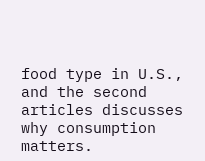food type in U.S., and the second articles discusses why consumption matters.